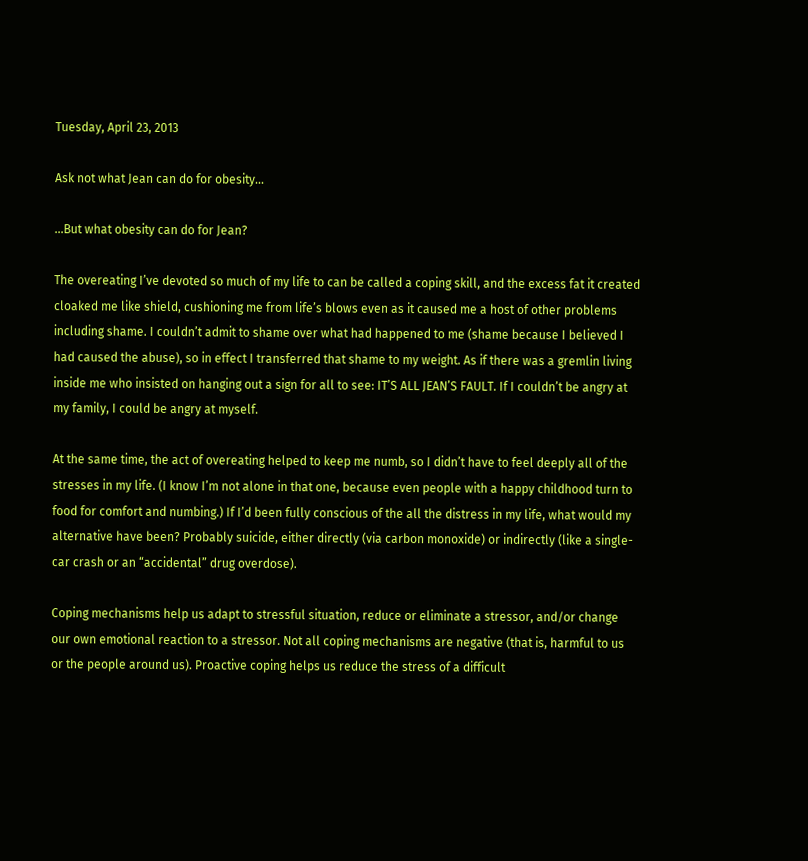Tuesday, April 23, 2013

Ask not what Jean can do for obesity...

…But what obesity can do for Jean?

The overeating I’ve devoted so much of my life to can be called a coping skill, and the excess fat it created cloaked me like shield, cushioning me from life’s blows even as it caused me a host of other problems including shame. I couldn’t admit to shame over what had happened to me (shame because I believed I had caused the abuse), so in effect I transferred that shame to my weight. As if there was a gremlin living inside me who insisted on hanging out a sign for all to see: IT’S ALL JEAN’S FAULT. If I couldn’t be angry at my family, I could be angry at myself.

At the same time, the act of overeating helped to keep me numb, so I didn’t have to feel deeply all of the stresses in my life. (I know I’m not alone in that one, because even people with a happy childhood turn to food for comfort and numbing.) If I’d been fully conscious of the all the distress in my life, what would my alternative have been? Probably suicide, either directly (via carbon monoxide) or indirectly (like a single-car crash or an “accidental” drug overdose).

Coping mechanisms help us adapt to stressful situation, reduce or eliminate a stressor, and/or change our own emotional reaction to a stressor. Not all coping mechanisms are negative (that is, harmful to us or the people around us). Proactive coping helps us reduce the stress of a difficult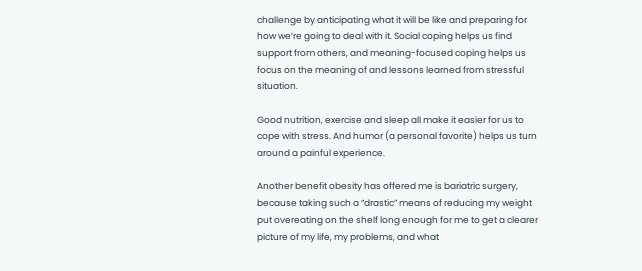challenge by anticipating what it will be like and preparing for how we’re going to deal with it. Social coping helps us find support from others, and meaning-focused coping helps us focus on the meaning of and lessons learned from stressful situation.

Good nutrition, exercise and sleep all make it easier for us to cope with stress. And humor (a personal favorite) helps us turn around a painful experience.

Another benefit obesity has offered me is bariatric surgery, because taking such a “drastic” means of reducing my weight put overeating on the shelf long enough for me to get a clearer picture of my life, my problems, and what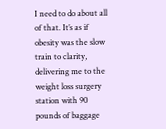I need to do about all of that. It’s as if obesity was the slow train to clarity, delivering me to the weight loss surgery station with 90 pounds of baggage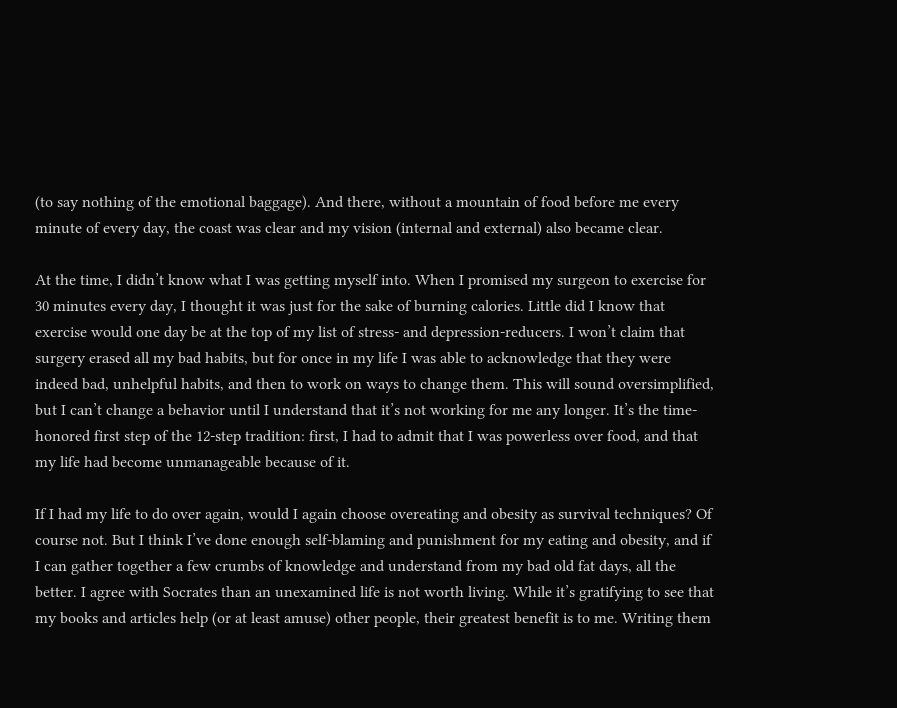(to say nothing of the emotional baggage). And there, without a mountain of food before me every minute of every day, the coast was clear and my vision (internal and external) also became clear.

At the time, I didn’t know what I was getting myself into. When I promised my surgeon to exercise for 30 minutes every day, I thought it was just for the sake of burning calories. Little did I know that exercise would one day be at the top of my list of stress- and depression-reducers. I won’t claim that surgery erased all my bad habits, but for once in my life I was able to acknowledge that they were indeed bad, unhelpful habits, and then to work on ways to change them. This will sound oversimplified, but I can’t change a behavior until I understand that it’s not working for me any longer. It’s the time-honored first step of the 12-step tradition: first, I had to admit that I was powerless over food, and that my life had become unmanageable because of it.

If I had my life to do over again, would I again choose overeating and obesity as survival techniques? Of course not. But I think I’ve done enough self-blaming and punishment for my eating and obesity, and if I can gather together a few crumbs of knowledge and understand from my bad old fat days, all the better. I agree with Socrates than an unexamined life is not worth living. While it’s gratifying to see that my books and articles help (or at least amuse) other people, their greatest benefit is to me. Writing them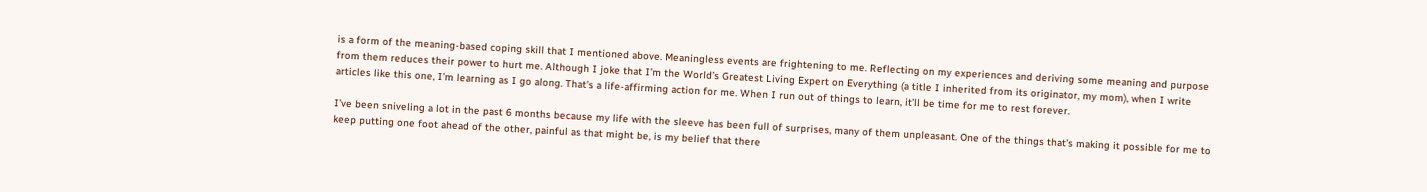is a form of the meaning-based coping skill that I mentioned above. Meaningless events are frightening to me. Reflecting on my experiences and deriving some meaning and purpose from them reduces their power to hurt me. Although I joke that I’m the World’s Greatest Living Expert on Everything (a title I inherited from its originator, my mom), when I write articles like this one, I’m learning as I go along. That’s a life-affirming action for me. When I run out of things to learn, it’ll be time for me to rest forever.

I’ve been sniveling a lot in the past 6 months because my life with the sleeve has been full of surprises, many of them unpleasant. One of the things that’s making it possible for me to keep putting one foot ahead of the other, painful as that might be, is my belief that there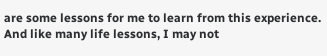are some lessons for me to learn from this experience. And like many life lessons, I may not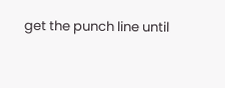get the punch line until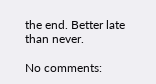the end. Better late than never.

No comments: